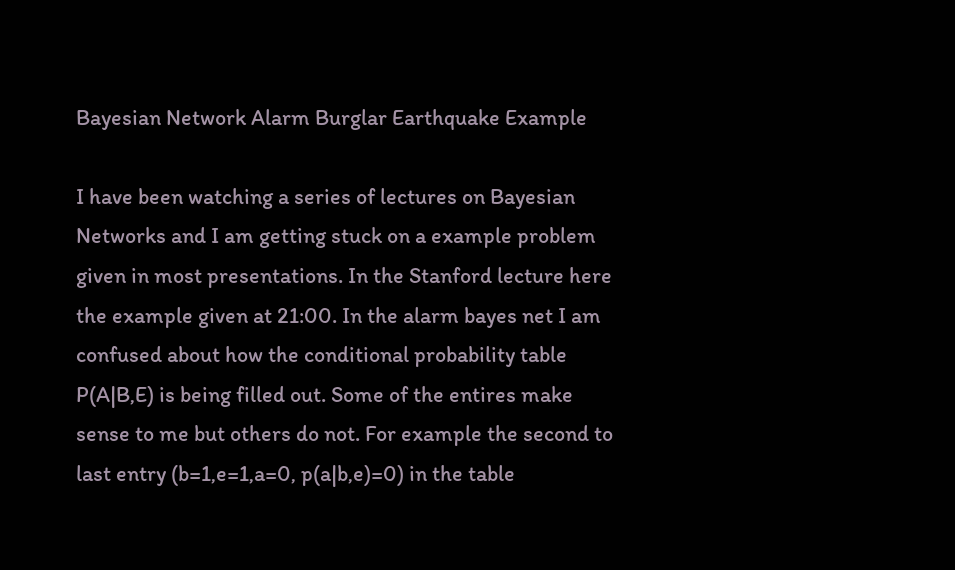Bayesian Network Alarm Burglar Earthquake Example

I have been watching a series of lectures on Bayesian Networks and I am getting stuck on a example problem given in most presentations. In the Stanford lecture here
the example given at 21:00. In the alarm bayes net I am confused about how the conditional probability table P(A|B,E) is being filled out. Some of the entires make sense to me but others do not. For example the second to last entry (b=1,e=1,a=0, p(a|b,e)=0) in the table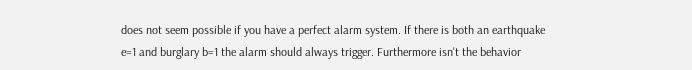does not seem possible if you have a perfect alarm system. If there is both an earthquake e=1 and burglary b=1 the alarm should always trigger. Furthermore isn't the behavior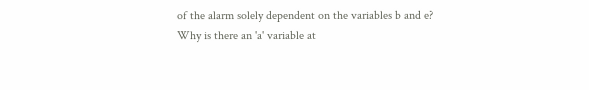of the alarm solely dependent on the variables b and e? Why is there an 'a' variable at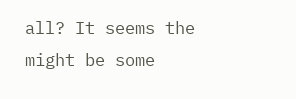all? It seems the might be some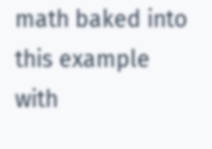math baked into this example with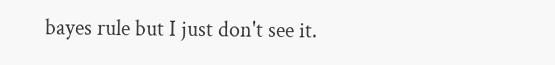bayes rule but I just don't see it.